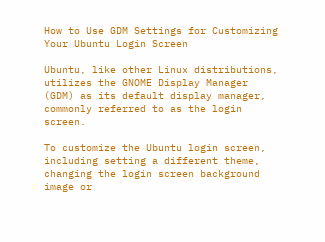How to Use GDM Settings for Customizing Your Ubuntu Login Screen

Ubuntu, like other Linux distributions, utilizes the GNOME Display Manager (GDM) as its default display manager, commonly referred to as the login screen.

To customize the Ubuntu login screen, including setting a different theme, changing the login screen background image or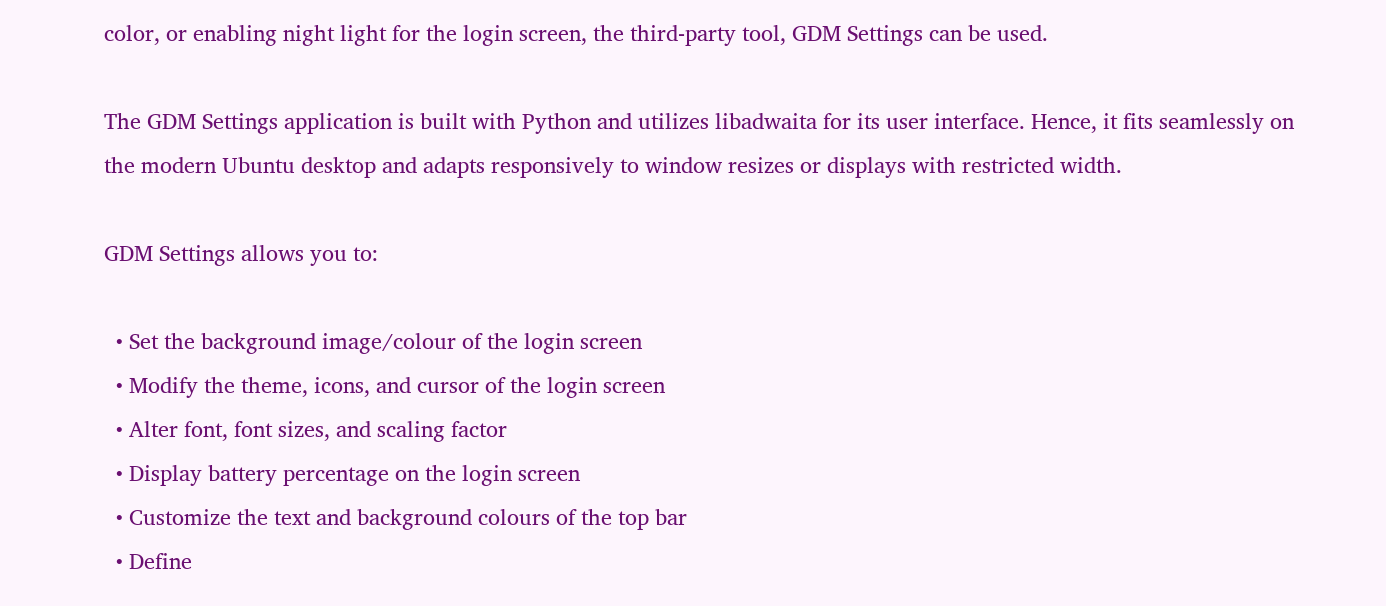color, or enabling night light for the login screen, the third-party tool, GDM Settings can be used.

The GDM Settings application is built with Python and utilizes libadwaita for its user interface. Hence, it fits seamlessly on the modern Ubuntu desktop and adapts responsively to window resizes or displays with restricted width.

GDM Settings allows you to:

  • Set the background image/colour of the login screen
  • Modify the theme, icons, and cursor of the login screen
  • Alter font, font sizes, and scaling factor
  • Display battery percentage on the login screen
  • Customize the text and background colours of the top bar
  • Define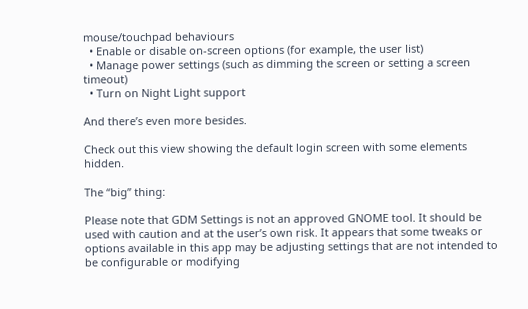mouse/touchpad behaviours
  • Enable or disable on-screen options (for example, the user list)
  • Manage power settings (such as dimming the screen or setting a screen timeout)
  • Turn on Night Light support

And there’s even more besides.

Check out this view showing the default login screen with some elements hidden.

The “big” thing:

Please note that GDM Settings is not an approved GNOME tool. It should be used with caution and at the user’s own risk. It appears that some tweaks or options available in this app may be adjusting settings that are not intended to be configurable or modifying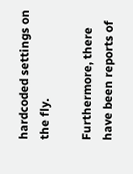hardcoded settings on the fly.

Furthermore, there have been reports of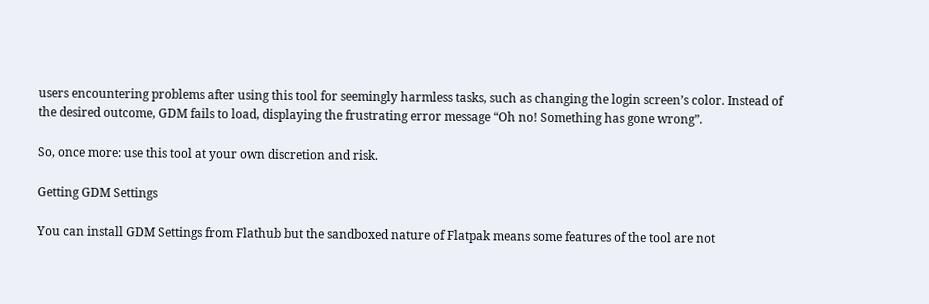users encountering problems after using this tool for seemingly harmless tasks, such as changing the login screen’s color. Instead of the desired outcome, GDM fails to load, displaying the frustrating error message “Oh no! Something has gone wrong”.

So, once more: use this tool at your own discretion and risk.

Getting GDM Settings

You can install GDM Settings from Flathub but the sandboxed nature of Flatpak means some features of the tool are not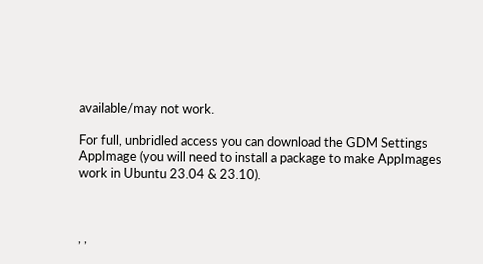available/may not work.

For full, unbridled access you can download the GDM Settings AppImage (you will need to install a package to make AppImages work in Ubuntu 23.04 & 23.10).



, ,